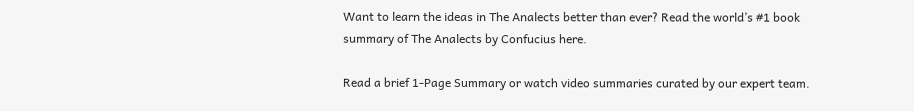Want to learn the ideas in The Analects better than ever? Read the world’s #1 book summary of The Analects by Confucius here.

Read a brief 1-Page Summary or watch video summaries curated by our expert team.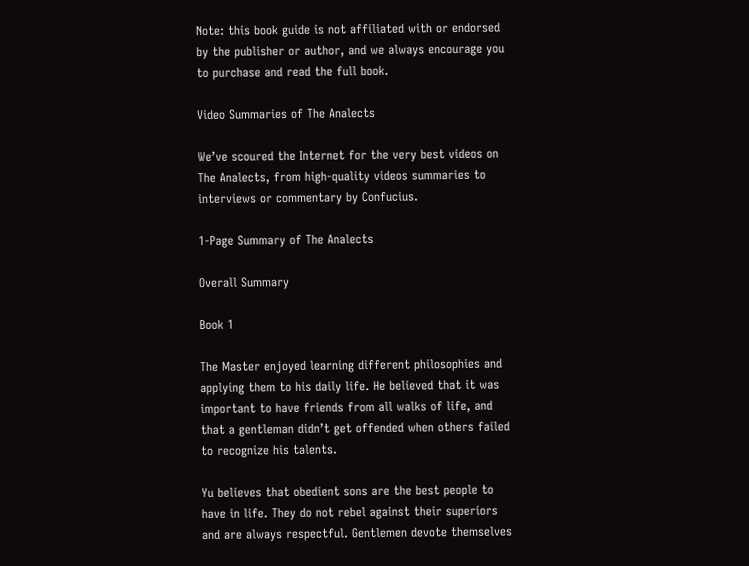Note: this book guide is not affiliated with or endorsed by the publisher or author, and we always encourage you to purchase and read the full book.

Video Summaries of The Analects

We’ve scoured the Internet for the very best videos on The Analects, from high-quality videos summaries to interviews or commentary by Confucius.

1-Page Summary of The Analects

Overall Summary

Book 1

The Master enjoyed learning different philosophies and applying them to his daily life. He believed that it was important to have friends from all walks of life, and that a gentleman didn’t get offended when others failed to recognize his talents.

Yu believes that obedient sons are the best people to have in life. They do not rebel against their superiors and are always respectful. Gentlemen devote themselves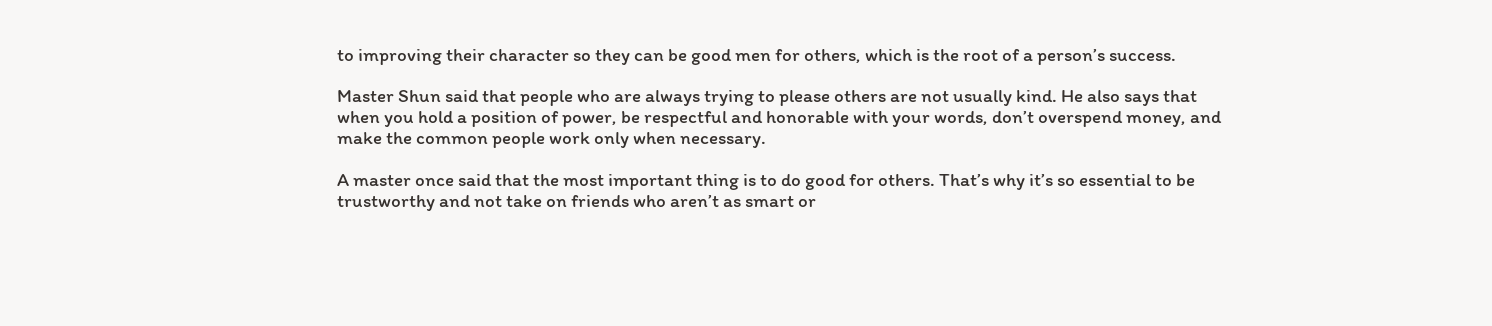to improving their character so they can be good men for others, which is the root of a person’s success.

Master Shun said that people who are always trying to please others are not usually kind. He also says that when you hold a position of power, be respectful and honorable with your words, don’t overspend money, and make the common people work only when necessary.

A master once said that the most important thing is to do good for others. That’s why it’s so essential to be trustworthy and not take on friends who aren’t as smart or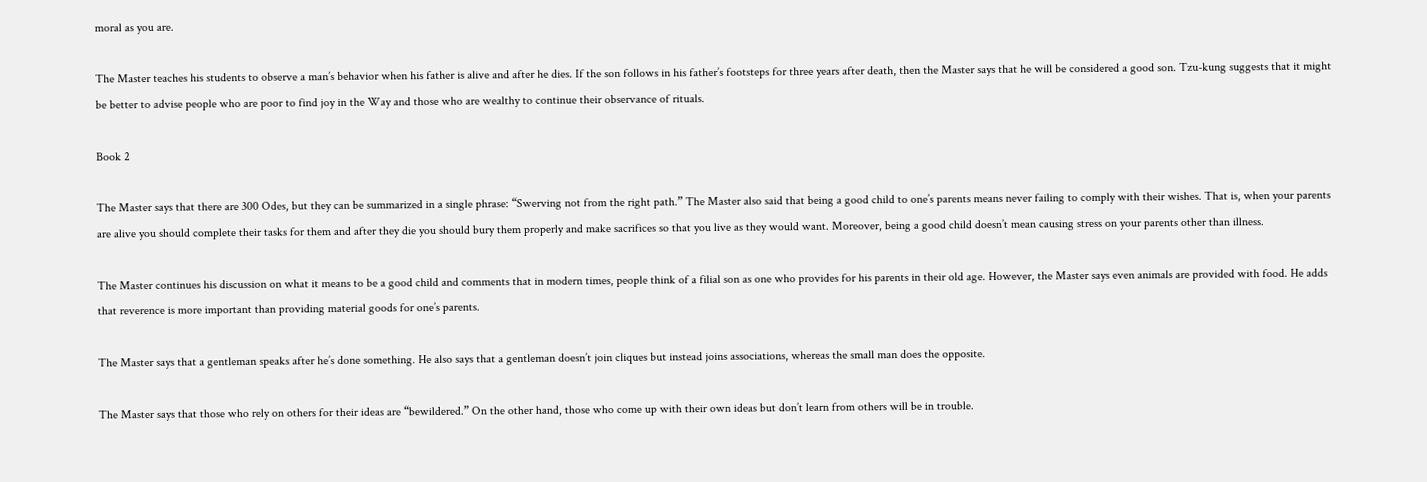moral as you are.

The Master teaches his students to observe a man’s behavior when his father is alive and after he dies. If the son follows in his father’s footsteps for three years after death, then the Master says that he will be considered a good son. Tzu-kung suggests that it might be better to advise people who are poor to find joy in the Way and those who are wealthy to continue their observance of rituals.

Book 2

The Master says that there are 300 Odes, but they can be summarized in a single phrase: “Swerving not from the right path.” The Master also said that being a good child to one’s parents means never failing to comply with their wishes. That is, when your parents are alive you should complete their tasks for them and after they die you should bury them properly and make sacrifices so that you live as they would want. Moreover, being a good child doesn’t mean causing stress on your parents other than illness.

The Master continues his discussion on what it means to be a good child and comments that in modern times, people think of a filial son as one who provides for his parents in their old age. However, the Master says even animals are provided with food. He adds that reverence is more important than providing material goods for one’s parents.

The Master says that a gentleman speaks after he’s done something. He also says that a gentleman doesn’t join cliques but instead joins associations, whereas the small man does the opposite.

The Master says that those who rely on others for their ideas are “bewildered.” On the other hand, those who come up with their own ideas but don’t learn from others will be in trouble.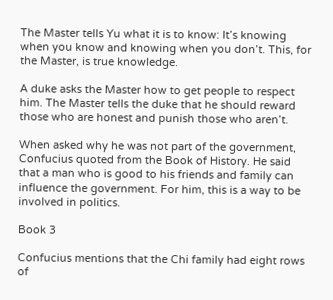The Master tells Yu what it is to know: It’s knowing when you know and knowing when you don’t. This, for the Master, is true knowledge.

A duke asks the Master how to get people to respect him. The Master tells the duke that he should reward those who are honest and punish those who aren’t.

When asked why he was not part of the government, Confucius quoted from the Book of History. He said that a man who is good to his friends and family can influence the government. For him, this is a way to be involved in politics.

Book 3

Confucius mentions that the Chi family had eight rows of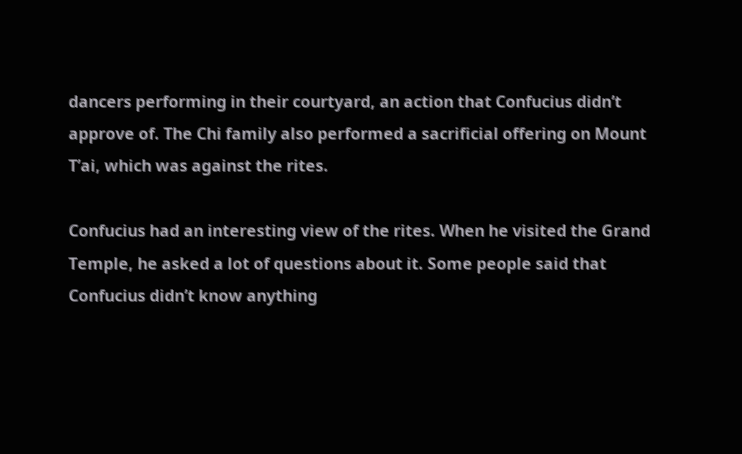dancers performing in their courtyard, an action that Confucius didn’t approve of. The Chi family also performed a sacrificial offering on Mount T’ai, which was against the rites.

Confucius had an interesting view of the rites. When he visited the Grand Temple, he asked a lot of questions about it. Some people said that Confucius didn’t know anything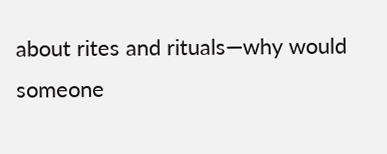about rites and rituals—why would someone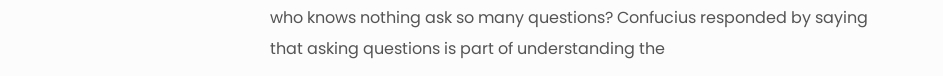who knows nothing ask so many questions? Confucius responded by saying that asking questions is part of understanding the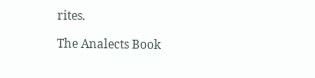rites.

The Analects Book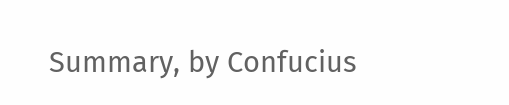Summary, by Confucius